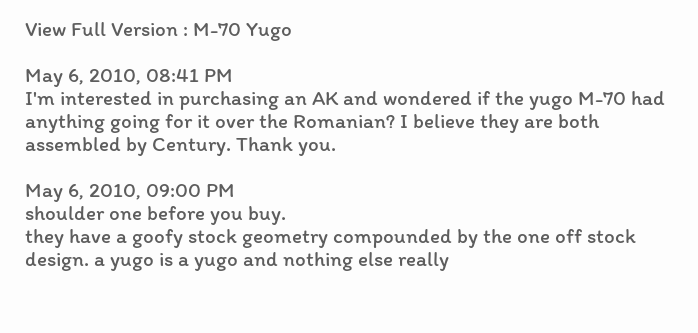View Full Version : M-70 Yugo

May 6, 2010, 08:41 PM
I'm interested in purchasing an AK and wondered if the yugo M-70 had anything going for it over the Romanian? I believe they are both assembled by Century. Thank you.

May 6, 2010, 09:00 PM
shoulder one before you buy.
they have a goofy stock geometry compounded by the one off stock design. a yugo is a yugo and nothing else really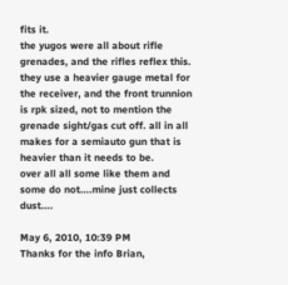fits it.
the yugos were all about rifle grenades, and the rifles reflex this.
they use a heavier gauge metal for the receiver, and the front trunnion is rpk sized, not to mention the grenade sight/gas cut off. all in all makes for a semiauto gun that is heavier than it needs to be.
over all all some like them and some do not....mine just collects dust....

May 6, 2010, 10:39 PM
Thanks for the info Brian,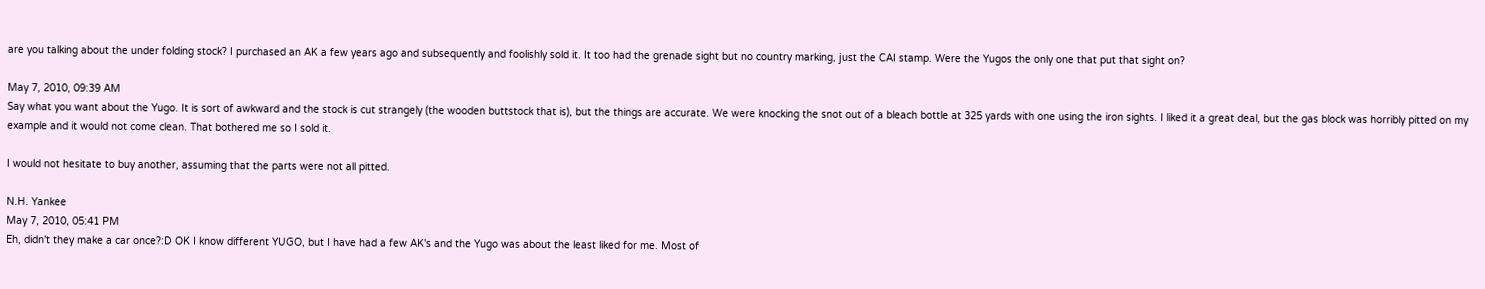are you talking about the under folding stock? I purchased an AK a few years ago and subsequently and foolishly sold it. It too had the grenade sight but no country marking, just the CAI stamp. Were the Yugos the only one that put that sight on?

May 7, 2010, 09:39 AM
Say what you want about the Yugo. It is sort of awkward and the stock is cut strangely (the wooden buttstock that is), but the things are accurate. We were knocking the snot out of a bleach bottle at 325 yards with one using the iron sights. I liked it a great deal, but the gas block was horribly pitted on my example and it would not come clean. That bothered me so I sold it.

I would not hesitate to buy another, assuming that the parts were not all pitted.

N.H. Yankee
May 7, 2010, 05:41 PM
Eh, didn't they make a car once?:D OK I know different YUGO, but I have had a few AK's and the Yugo was about the least liked for me. Most of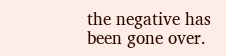the negative has been gone over.